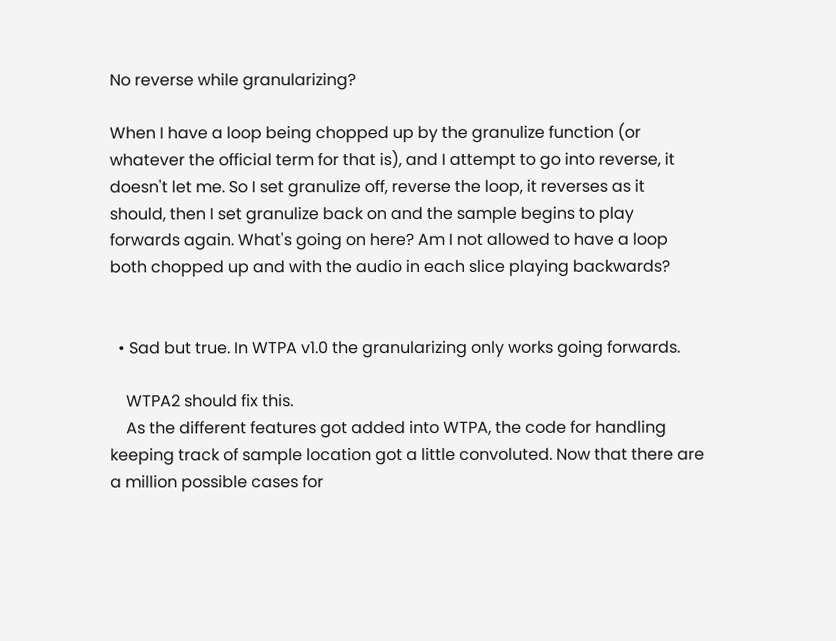No reverse while granularizing?

When I have a loop being chopped up by the granulize function (or whatever the official term for that is), and I attempt to go into reverse, it doesn't let me. So I set granulize off, reverse the loop, it reverses as it should, then I set granulize back on and the sample begins to play forwards again. What's going on here? Am I not allowed to have a loop both chopped up and with the audio in each slice playing backwards?


  • Sad but true. In WTPA v1.0 the granularizing only works going forwards.

    WTPA2 should fix this.
    As the different features got added into WTPA, the code for handling keeping track of sample location got a little convoluted. Now that there are a million possible cases for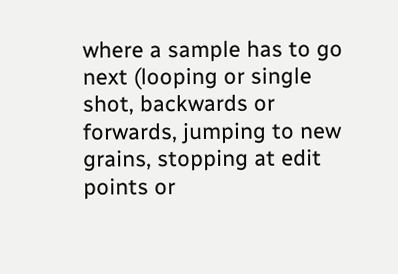where a sample has to go next (looping or single shot, backwards or forwards, jumping to new grains, stopping at edit points or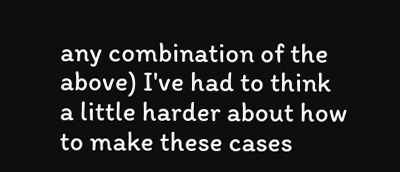any combination of the above) I've had to think a little harder about how to make these cases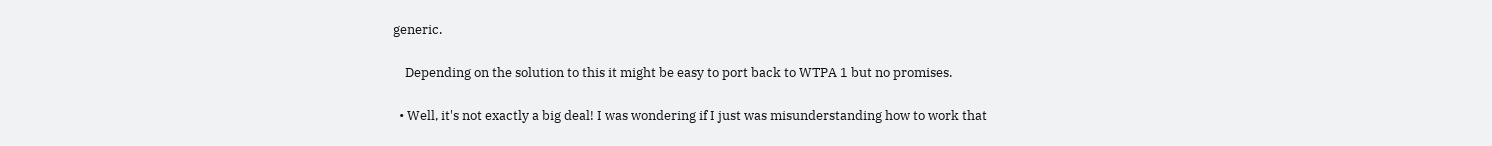generic.

    Depending on the solution to this it might be easy to port back to WTPA 1 but no promises.

  • Well, it's not exactly a big deal! I was wondering if I just was misunderstanding how to work that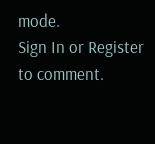mode.
Sign In or Register to comment.